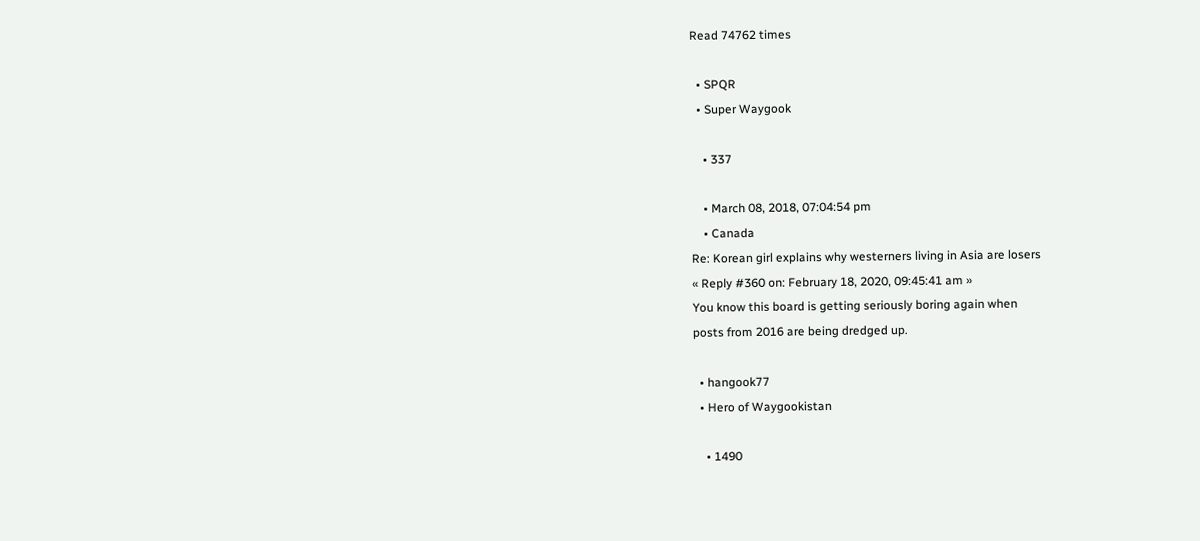Read 74762 times

  • SPQR
  • Super Waygook

    • 337

    • March 08, 2018, 07:04:54 pm
    • Canada
Re: Korean girl explains why westerners living in Asia are losers
« Reply #360 on: February 18, 2020, 09:45:41 am »
You know this board is getting seriously boring again when
posts from 2016 are being dredged up.

  • hangook77
  • Hero of Waygookistan

    • 1490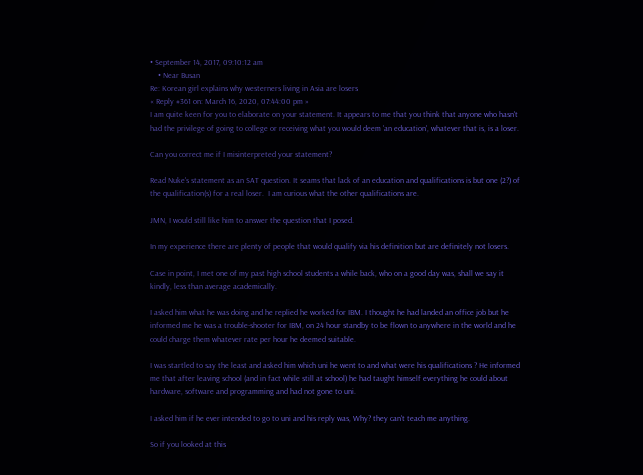• September 14, 2017, 09:10:12 am
    • Near Busan
Re: Korean girl explains why westerners living in Asia are losers
« Reply #361 on: March 16, 2020, 07:44:00 pm »
I am quite keen for you to elaborate on your statement. It appears to me that you think that anyone who hasn't had the privilege of going to college or receiving what you would deem 'an education', whatever that is, is a loser.

Can you correct me if I misinterpreted your statement?

Read Nuke's statement as an SAT question. It seams that lack of an education and qualifications is but one (2?) of the qualification(s) for a real loser.  I am curious what the other qualifications are.

JMN, I would still like him to answer the question that I posed.

In my experience there are plenty of people that would qualify via his definition but are definitely not losers.

Case in point, I met one of my past high school students a while back, who on a good day was, shall we say it kindly, less than average academically.

I asked him what he was doing and he replied he worked for IBM. I thought he had landed an office job but he informed me he was a trouble-shooter for IBM, on 24 hour standby to be flown to anywhere in the world and he could charge them whatever rate per hour he deemed suitable.

I was startled to say the least and asked him which uni he went to and what were his qualifications ? He informed me that after leaving school (and in fact while still at school) he had taught himself everything he could about hardware, software and programming and had not gone to uni.

I asked him if he ever intended to go to uni and his reply was, Why? they can't teach me anything.

So if you looked at this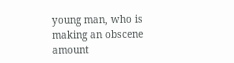young man, who is making an obscene amount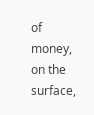of money, on the surface,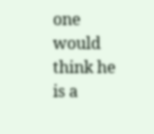one would think he is a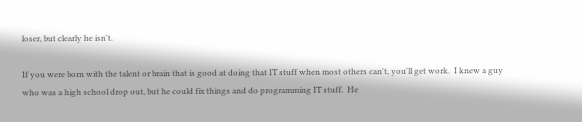loser, but clearly he isn't.

If you were born with the talent or brain that is good at doing that IT stuff when most others can't, you'll get work.  I knew a guy who was a high school drop out, but he could fix things and do programming IT stuff.  He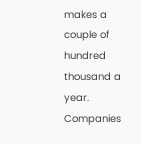makes a couple of hundred thousand a year.  Companies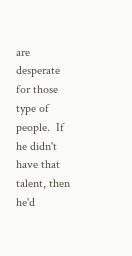are desperate for those type of people.  If he didn't have that talent, then he'd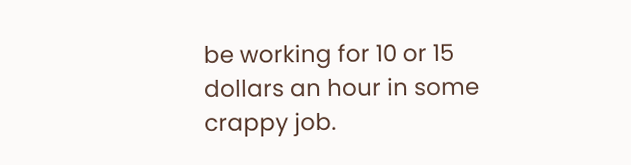be working for 10 or 15 dollars an hour in some crappy job.